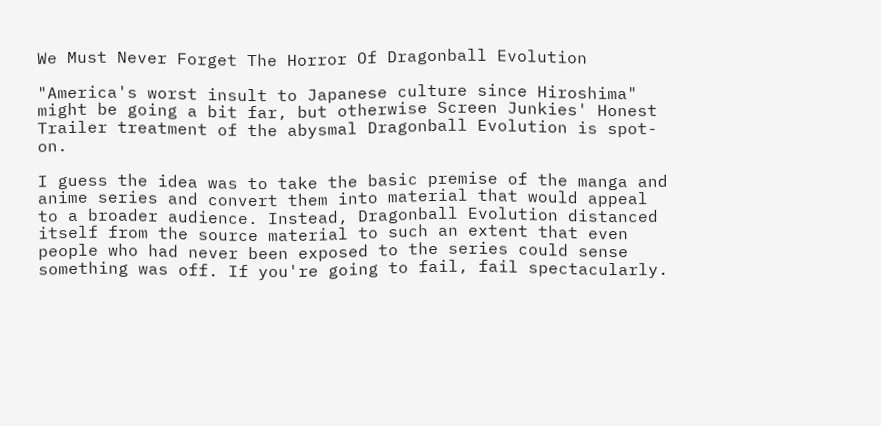We Must Never Forget The Horror Of Dragonball Evolution

"America's worst insult to Japanese culture since Hiroshima" might be going a bit far, but otherwise Screen Junkies' Honest Trailer treatment of the abysmal Dragonball Evolution is spot-on.

I guess the idea was to take the basic premise of the manga and anime series and convert them into material that would appeal to a broader audience. Instead, Dragonball Evolution distanced itself from the source material to such an extent that even people who had never been exposed to the series could sense something was off. If you're going to fail, fail spectacularly.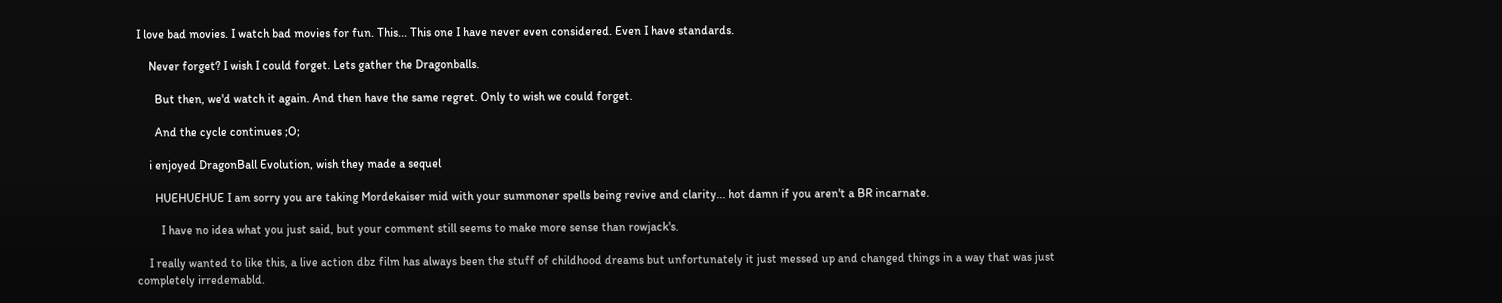I love bad movies. I watch bad movies for fun. This... This one I have never even considered. Even I have standards.

    Never forget? I wish I could forget. Lets gather the Dragonballs.

      But then, we'd watch it again. And then have the same regret. Only to wish we could forget.

      And the cycle continues ;O;

    i enjoyed DragonBall Evolution, wish they made a sequel

      HUEHUEHUE I am sorry you are taking Mordekaiser mid with your summoner spells being revive and clarity... hot damn if you aren't a BR incarnate.

        I have no idea what you just said, but your comment still seems to make more sense than rowjack's.

    I really wanted to like this, a live action dbz film has always been the stuff of childhood dreams but unfortunately it just messed up and changed things in a way that was just completely irredemabld.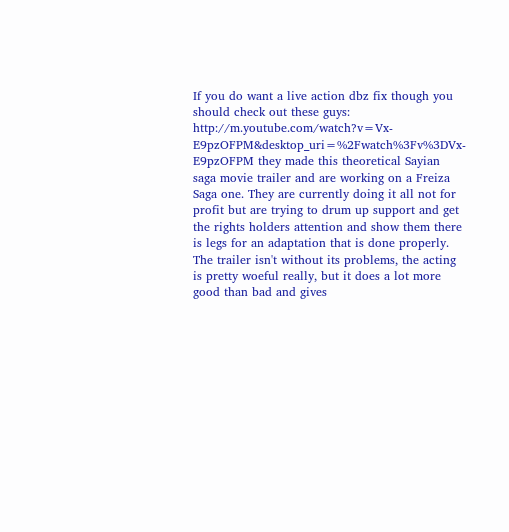If you do want a live action dbz fix though you should check out these guys: http://m.youtube.com/watch?v=Vx-E9pzOFPM&desktop_uri=%2Fwatch%3Fv%3DVx-E9pzOFPM they made this theoretical Sayian saga movie trailer and are working on a Freiza Saga one. They are currently doing it all not for profit but are trying to drum up support and get the rights holders attention and show them there is legs for an adaptation that is done properly. The trailer isn't without its problems, the acting is pretty woeful really, but it does a lot more good than bad and gives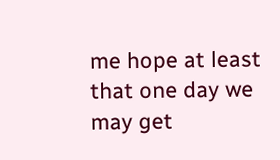me hope at least that one day we may get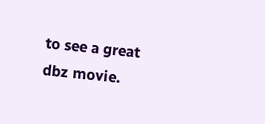to see a great dbz movie.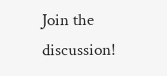Join the discussion!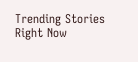Trending Stories Right Now